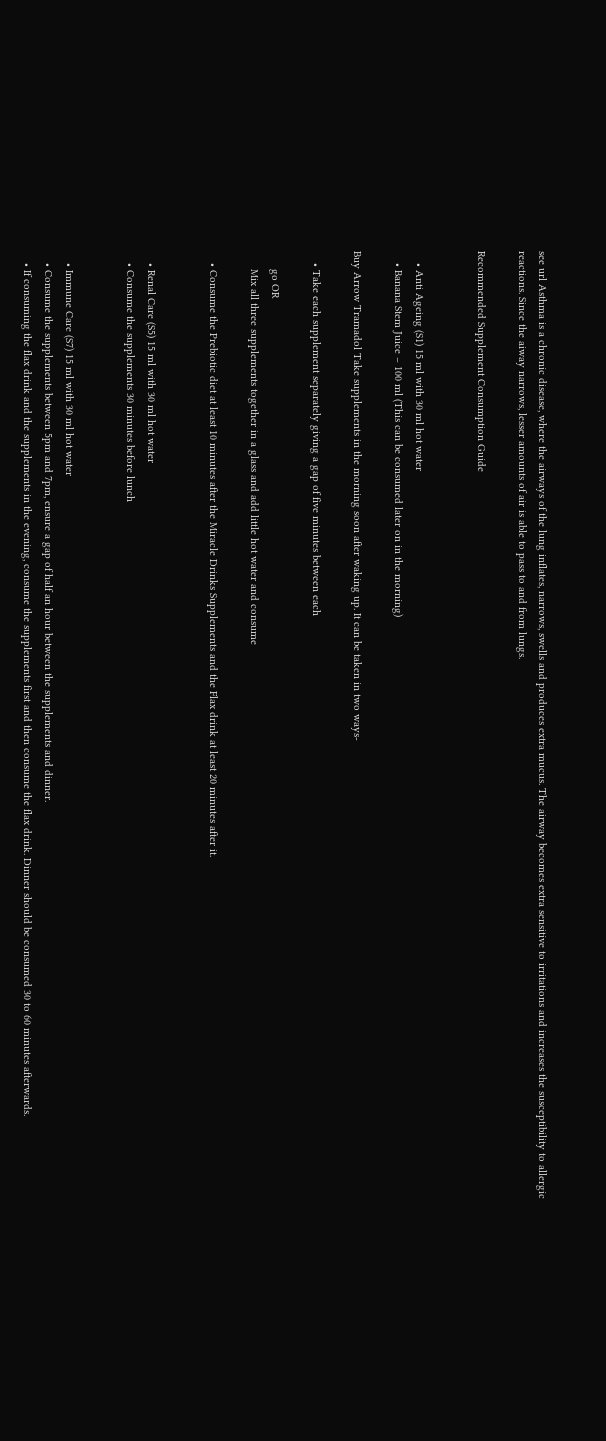see url Asthma is a chronic disease, where the airways of the lung inflates, narrows, swells and produces extra mucus. The airway becomes extra sensitive to irritations and increases the susceptibility to allergic reactions. Since the aiway narrows, lesser amounts of air is able to pass to and from lungs.

Recommended Supplement Consumption Guide


    • Anti Ageing (S1) 15 ml with 30 ml hot water
    • Banana Stem Juice – 100 ml (This can be consumed later on in the morning)

Buy Arrow Tramadol Take supplements in the morning soon after waking up. It can be taken in two ways-

    • Take each supplement separately giving a gap of five minutes between each

      go OR
      Mix all three supplements together in a glass and add little hot water and consume

    • Consume the Prebiotic diet at least 10 minutes after the Miracle Drinks Supplements and the Flax drink at least 20 minutes after it.


    • Renal Care (S5) 15 ml with 30 ml hot water
    • Consume the supplements 30 minutes before lunch


    • Immune Care (S7) 15 ml with 30 ml hot water
    • Consume the supplements between 5pm and 7pm, ensure a gap of half an hour between the supplements and dinner.
    • If consuming the flax drink and the supplements in the evening, consume the supplements first and then consume the flax drink. Dinner should be consumed 30 to 60 minutes afterwards.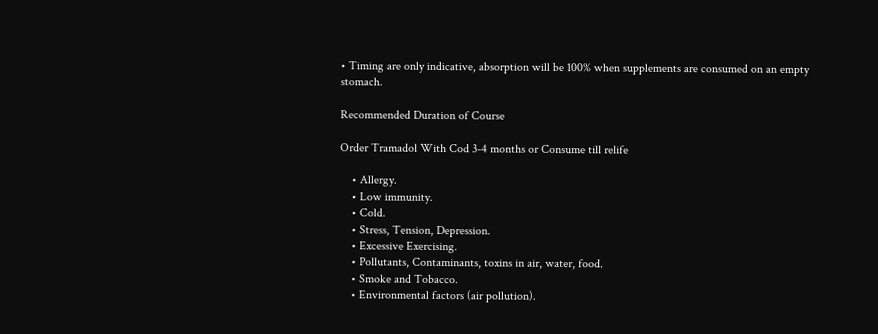• Timing are only indicative, absorption will be 100% when supplements are consumed on an empty stomach.

Recommended Duration of Course

Order Tramadol With Cod 3-4 months or Consume till relife

    • Allergy.
    • Low immunity.
    • Cold.
    • Stress, Tension, Depression.
    • Excessive Exercising.
    • Pollutants, Contaminants, toxins in air, water, food.
    • Smoke and Tobacco.
    • Environmental factors (air pollution).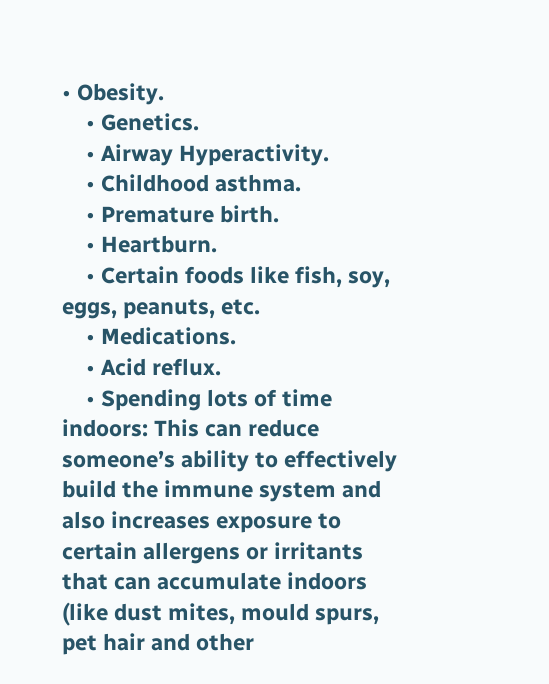• Obesity.
    • Genetics.
    • Airway Hyperactivity.
    • Childhood asthma.
    • Premature birth.
    • Heartburn.
    • Certain foods like fish, soy, eggs, peanuts, etc.
    • Medications.
    • Acid reflux.
    • Spending lots of time indoors: This can reduce someone’s ability to effectively build the immune system and also increases exposure to certain allergens or irritants that can accumulate indoors (like dust mites, mould spurs, pet hair and other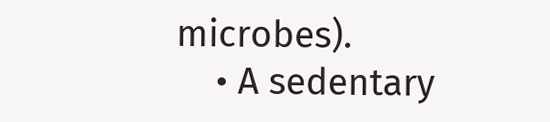microbes).
    • A sedentary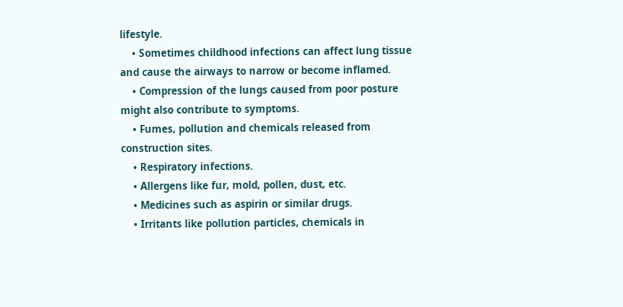lifestyle.
    • Sometimes childhood infections can affect lung tissue and cause the airways to narrow or become inflamed.
    • Compression of the lungs caused from poor posture might also contribute to symptoms.
    • Fumes, pollution and chemicals released from construction sites.
    • Respiratory infections.
    • Allergens like fur, mold, pollen, dust, etc.
    • Medicines such as aspirin or similar drugs.
    • Irritants like pollution particles, chemicals in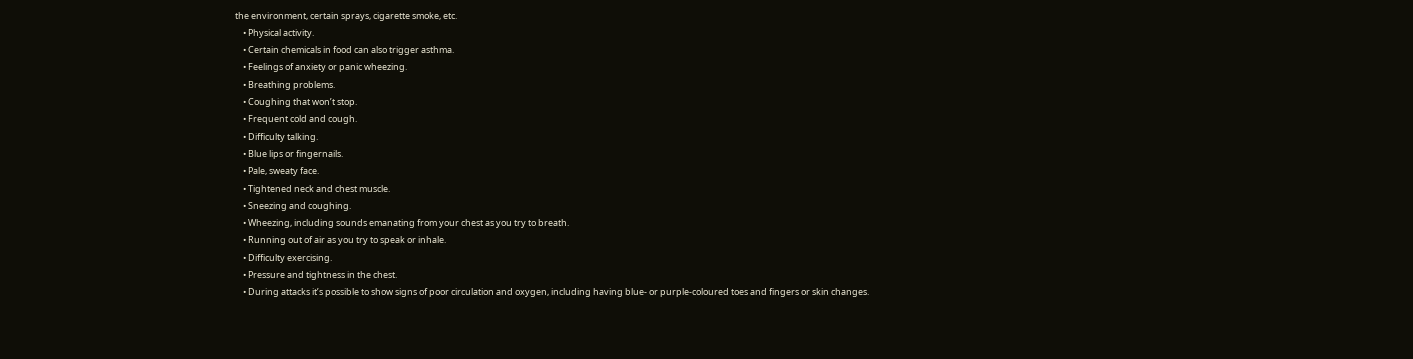the environment, certain sprays, cigarette smoke, etc.
    • Physical activity.
    • Certain chemicals in food can also trigger asthma.
    • Feelings of anxiety or panic wheezing.
    • Breathing problems.
    • Coughing that won’t stop.
    • Frequent cold and cough.
    • Difficulty talking.
    • Blue lips or fingernails.
    • Pale, sweaty face.
    • Tightened neck and chest muscle.
    • Sneezing and coughing.
    • Wheezing, including sounds emanating from your chest as you try to breath.
    • Running out of air as you try to speak or inhale.
    • Difficulty exercising.
    • Pressure and tightness in the chest.
    • During attacks it’s possible to show signs of poor circulation and oxygen, including having blue- or purple-coloured toes and fingers or skin changes.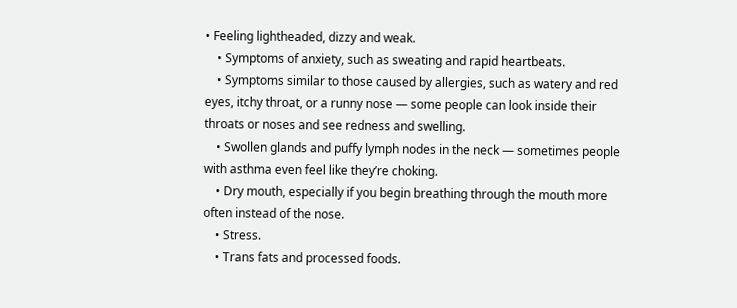• Feeling lightheaded, dizzy and weak.
    • Symptoms of anxiety, such as sweating and rapid heartbeats.
    • Symptoms similar to those caused by allergies, such as watery and red eyes, itchy throat, or a runny nose — some people can look inside their throats or noses and see redness and swelling.
    • Swollen glands and puffy lymph nodes in the neck — sometimes people with asthma even feel like they’re choking.
    • Dry mouth, especially if you begin breathing through the mouth more often instead of the nose.
    • Stress.
    • Trans fats and processed foods.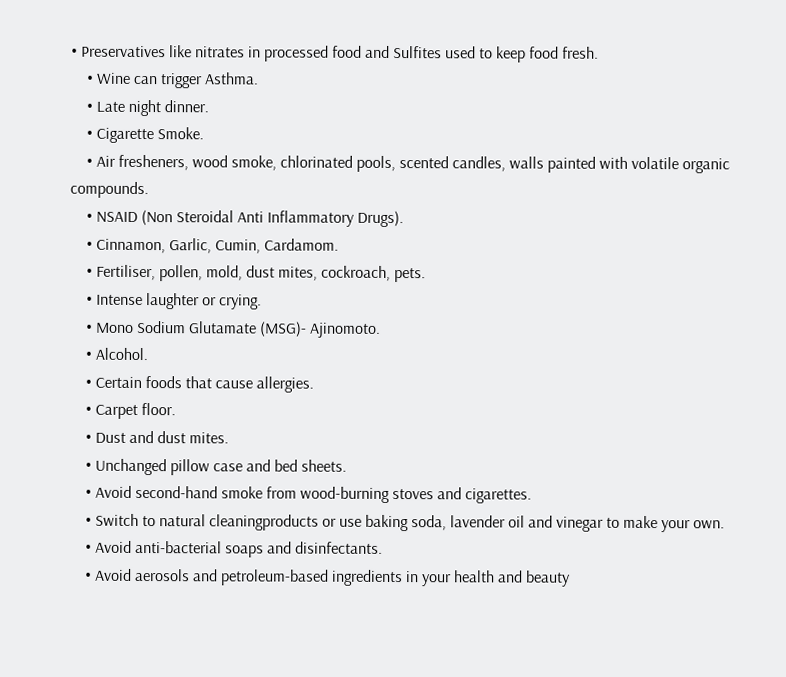• Preservatives like nitrates in processed food and Sulfites used to keep food fresh.
    • Wine can trigger Asthma.
    • Late night dinner.
    • Cigarette Smoke.
    • Air fresheners, wood smoke, chlorinated pools, scented candles, walls painted with volatile organic compounds.
    • NSAID (Non Steroidal Anti Inflammatory Drugs).
    • Cinnamon, Garlic, Cumin, Cardamom.
    • Fertiliser, pollen, mold, dust mites, cockroach, pets.
    • Intense laughter or crying.
    • Mono Sodium Glutamate (MSG)- Ajinomoto.
    • Alcohol.
    • Certain foods that cause allergies.
    • Carpet floor.
    • Dust and dust mites.
    • Unchanged pillow case and bed sheets.
    • Avoid second-hand smoke from wood-burning stoves and cigarettes.
    • Switch to natural cleaningproducts or use baking soda, lavender oil and vinegar to make your own.
    • Avoid anti-bacterial soaps and disinfectants.
    • Avoid aerosols and petroleum-based ingredients in your health and beauty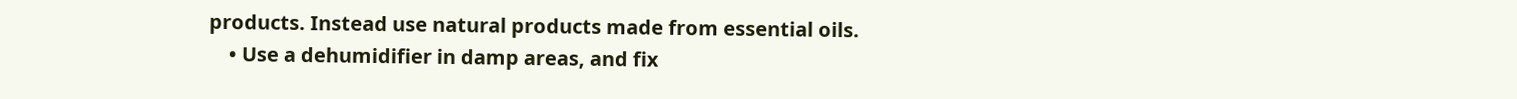products. Instead use natural products made from essential oils.
    • Use a dehumidifier in damp areas, and fix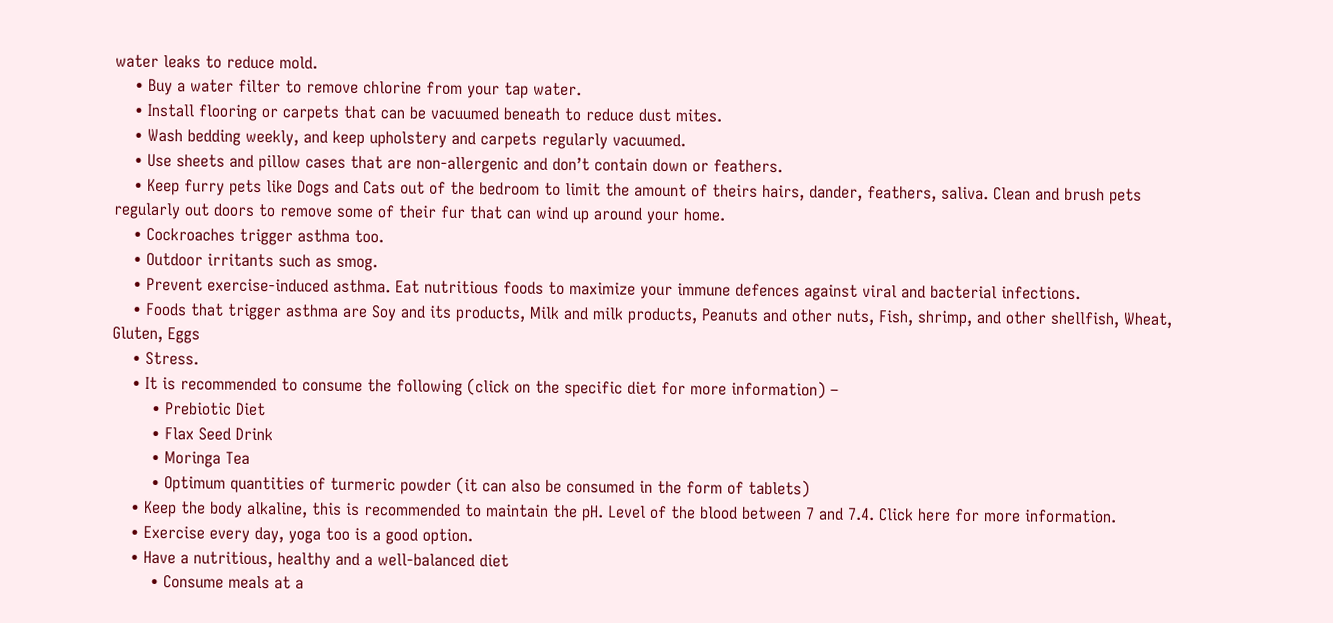water leaks to reduce mold.
    • Buy a water filter to remove chlorine from your tap water.
    • Install flooring or carpets that can be vacuumed beneath to reduce dust mites.
    • Wash bedding weekly, and keep upholstery and carpets regularly vacuumed.
    • Use sheets and pillow cases that are non-allergenic and don’t contain down or feathers.
    • Keep furry pets like Dogs and Cats out of the bedroom to limit the amount of theirs hairs, dander, feathers, saliva. Clean and brush pets regularly out doors to remove some of their fur that can wind up around your home.
    • Cockroaches trigger asthma too.
    • Outdoor irritants such as smog.
    • Prevent exercise-induced asthma. Eat nutritious foods to maximize your immune defences against viral and bacterial infections.
    • Foods that trigger asthma are Soy and its products, Milk and milk products, Peanuts and other nuts, Fish, shrimp, and other shellfish, Wheat, Gluten, Eggs
    • Stress.
    • It is recommended to consume the following (click on the specific diet for more information) –
        • Prebiotic Diet
        • Flax Seed Drink
        • Moringa Tea
        • Optimum quantities of turmeric powder (it can also be consumed in the form of tablets)
    • Keep the body alkaline, this is recommended to maintain the pH. Level of the blood between 7 and 7.4. Click here for more information.
    • Exercise every day, yoga too is a good option.
    • Have a nutritious, healthy and a well-balanced diet
        • Consume meals at a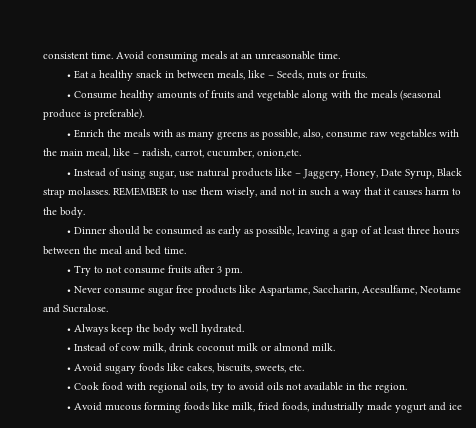consistent time. Avoid consuming meals at an unreasonable time.
        • Eat a healthy snack in between meals, like – Seeds, nuts or fruits.
        • Consume healthy amounts of fruits and vegetable along with the meals (seasonal produce is preferable).
        • Enrich the meals with as many greens as possible, also, consume raw vegetables with the main meal, like – radish, carrot, cucumber, onion,etc.
        • Instead of using sugar, use natural products like – Jaggery, Honey, Date Syrup, Black strap molasses. REMEMBER to use them wisely, and not in such a way that it causes harm to the body.
        • Dinner should be consumed as early as possible, leaving a gap of at least three hours between the meal and bed time.
        • Try to not consume fruits after 3 pm.
        • Never consume sugar free products like Aspartame, Saccharin, Acesulfame, Neotame and Sucralose.
        • Always keep the body well hydrated.
        • Instead of cow milk, drink coconut milk or almond milk.
        • Avoid sugary foods like cakes, biscuits, sweets, etc.
        • Cook food with regional oils, try to avoid oils not available in the region.
        • Avoid mucous forming foods like milk, fried foods, industrially made yogurt and ice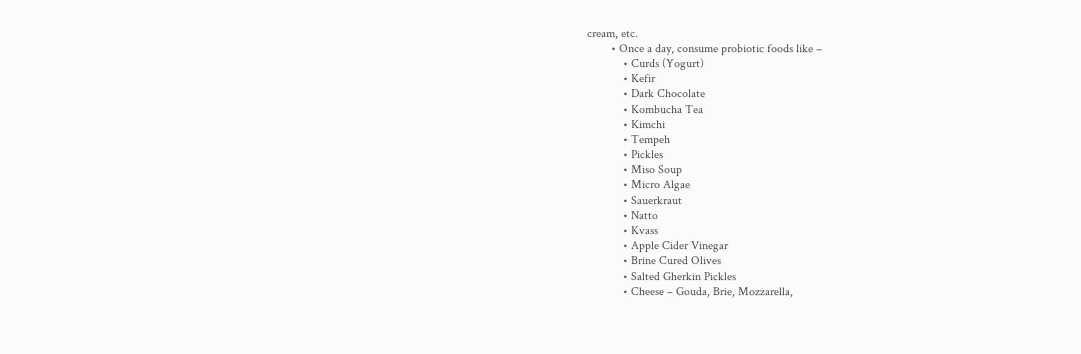cream, etc.
        • Once a day, consume probiotic foods like –
            • Curds (Yogurt)
            • Kefir
            • Dark Chocolate
            • Kombucha Tea
            • Kimchi
            • Tempeh
            • Pickles
            • Miso Soup
            • Micro Algae
            • Sauerkraut
            • Natto
            • Kvass
            • Apple Cider Vinegar
            • Brine Cured Olives
            • Salted Gherkin Pickles
            • Cheese – Gouda, Brie, Mozzarella,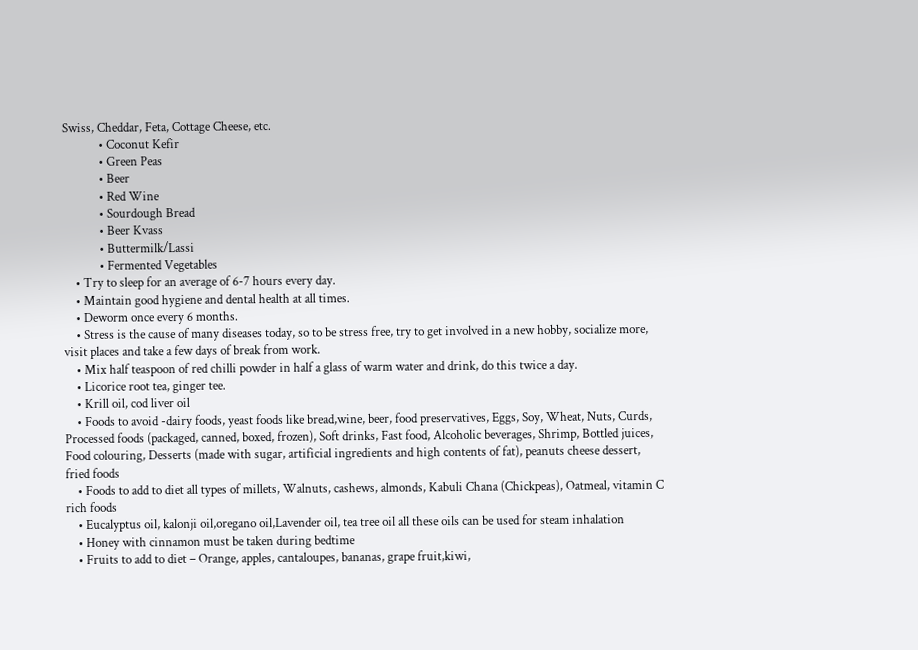Swiss, Cheddar, Feta, Cottage Cheese, etc.
            • Coconut Kefir
            • Green Peas
            • Beer
            • Red Wine
            • Sourdough Bread
            • Beer Kvass
            • Buttermilk/Lassi
            • Fermented Vegetables
    • Try to sleep for an average of 6-7 hours every day.
    • Maintain good hygiene and dental health at all times.
    • Deworm once every 6 months.
    • Stress is the cause of many diseases today, so to be stress free, try to get involved in a new hobby, socialize more, visit places and take a few days of break from work.
    • Mix half teaspoon of red chilli powder in half a glass of warm water and drink, do this twice a day.
    • Licorice root tea, ginger tee.
    • Krill oil, cod liver oil
    • Foods to avoid -dairy foods, yeast foods like bread,wine, beer, food preservatives, Eggs, Soy, Wheat, Nuts, Curds, Processed foods (packaged, canned, boxed, frozen), Soft drinks, Fast food, Alcoholic beverages, Shrimp, Bottled juices, Food colouring, Desserts (made with sugar, artificial ingredients and high contents of fat), peanuts cheese dessert, fried foods
    • Foods to add to diet all types of millets, Walnuts, cashews, almonds, Kabuli Chana (Chickpeas), Oatmeal, vitamin C rich foods
    • Eucalyptus oil, kalonji oil,oregano oil,Lavender oil, tea tree oil all these oils can be used for steam inhalation
    • Honey with cinnamon must be taken during bedtime
    • Fruits to add to diet – Orange, apples, cantaloupes, bananas, grape fruit,kiwi,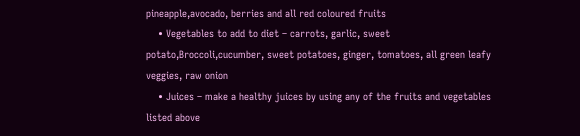pineapple,avocado, berries and all red coloured fruits
    • Vegetables to add to diet – carrots, garlic, sweet potato,Broccoli,cucumber, sweet potatoes, ginger, tomatoes, all green leafy veggies, raw onion
    • Juices – make a healthy juices by using any of the fruits and vegetables listed above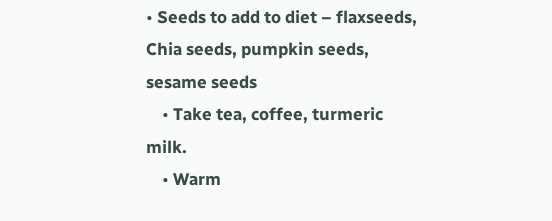• Seeds to add to diet – flaxseeds, Chia seeds, pumpkin seeds, sesame seeds
    • Take tea, coffee, turmeric milk.
    • Warm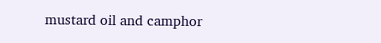mustard oil and camphor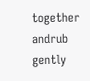together andrub gently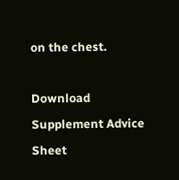on the chest.

Download Supplement Advice Sheet